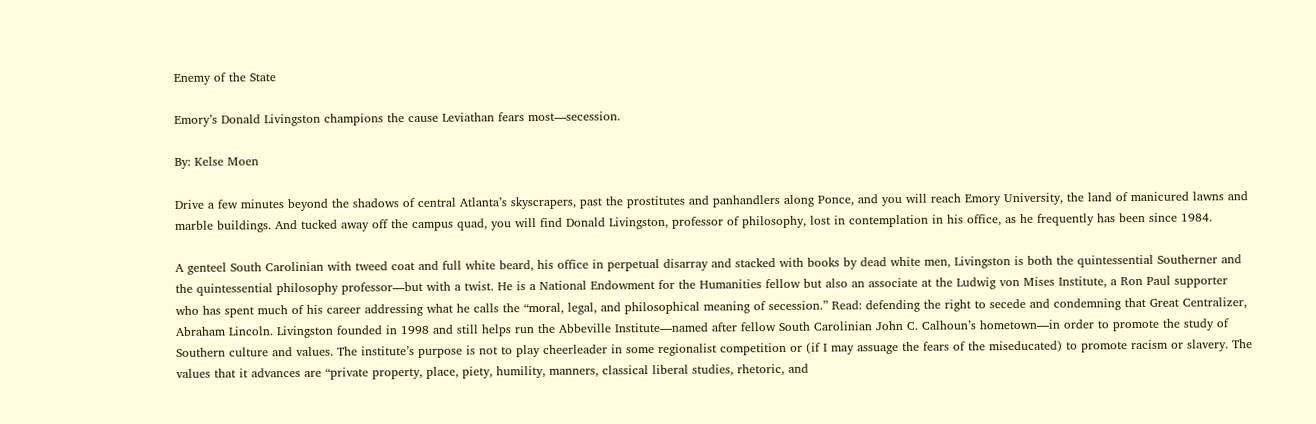Enemy of the State

Emory’s Donald Livingston champions the cause Leviathan fears most—secession.

By: Kelse Moen

Drive a few minutes beyond the shadows of central Atlanta’s skyscrapers, past the prostitutes and panhandlers along Ponce, and you will reach Emory University, the land of manicured lawns and marble buildings. And tucked away off the campus quad, you will find Donald Livingston, professor of philosophy, lost in contemplation in his office, as he frequently has been since 1984.

A genteel South Carolinian with tweed coat and full white beard, his office in perpetual disarray and stacked with books by dead white men, Livingston is both the quintessential Southerner and the quintessential philosophy professor—but with a twist. He is a National Endowment for the Humanities fellow but also an associate at the Ludwig von Mises Institute, a Ron Paul supporter who has spent much of his career addressing what he calls the “moral, legal, and philosophical meaning of secession.” Read: defending the right to secede and condemning that Great Centralizer, Abraham Lincoln. Livingston founded in 1998 and still helps run the Abbeville Institute—named after fellow South Carolinian John C. Calhoun’s hometown—in order to promote the study of Southern culture and values. The institute’s purpose is not to play cheerleader in some regionalist competition or (if I may assuage the fears of the miseducated) to promote racism or slavery. The values that it advances are “private property, place, piety, humility, manners, classical liberal studies, rhetoric, and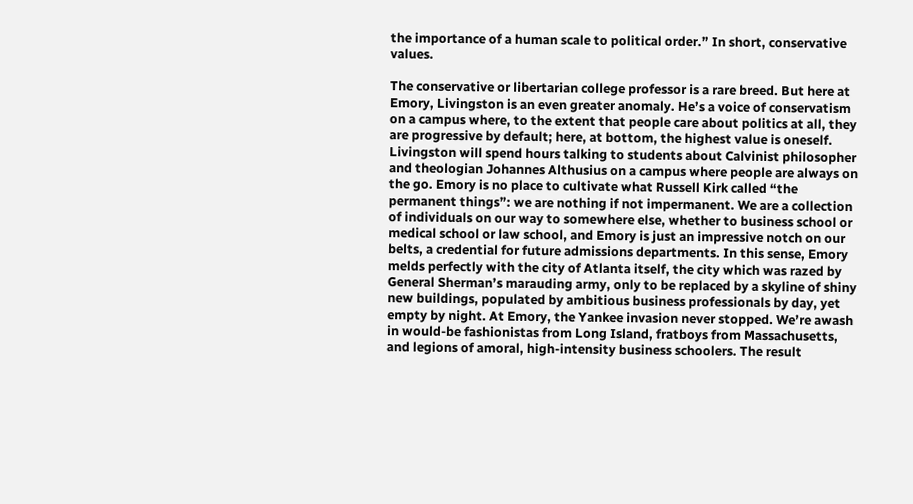the importance of a human scale to political order.” In short, conservative values.

The conservative or libertarian college professor is a rare breed. But here at Emory, Livingston is an even greater anomaly. He’s a voice of conservatism on a campus where, to the extent that people care about politics at all, they are progressive by default; here, at bottom, the highest value is oneself. Livingston will spend hours talking to students about Calvinist philosopher and theologian Johannes Althusius on a campus where people are always on the go. Emory is no place to cultivate what Russell Kirk called “the permanent things”: we are nothing if not impermanent. We are a collection of individuals on our way to somewhere else, whether to business school or medical school or law school, and Emory is just an impressive notch on our belts, a credential for future admissions departments. In this sense, Emory melds perfectly with the city of Atlanta itself, the city which was razed by General Sherman’s marauding army, only to be replaced by a skyline of shiny new buildings, populated by ambitious business professionals by day, yet empty by night. At Emory, the Yankee invasion never stopped. We’re awash in would-be fashionistas from Long Island, fratboys from Massachusetts, and legions of amoral, high-intensity business schoolers. The result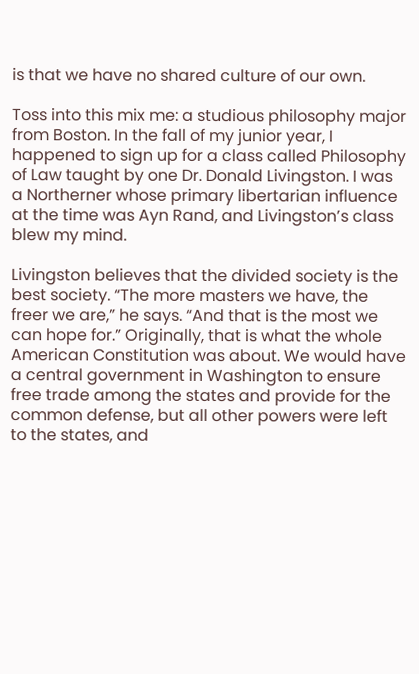is that we have no shared culture of our own.

Toss into this mix me: a studious philosophy major from Boston. In the fall of my junior year, I happened to sign up for a class called Philosophy of Law taught by one Dr. Donald Livingston. I was a Northerner whose primary libertarian influence at the time was Ayn Rand, and Livingston’s class blew my mind.

Livingston believes that the divided society is the best society. “The more masters we have, the freer we are,” he says. “And that is the most we can hope for.” Originally, that is what the whole American Constitution was about. We would have a central government in Washington to ensure free trade among the states and provide for the common defense, but all other powers were left to the states, and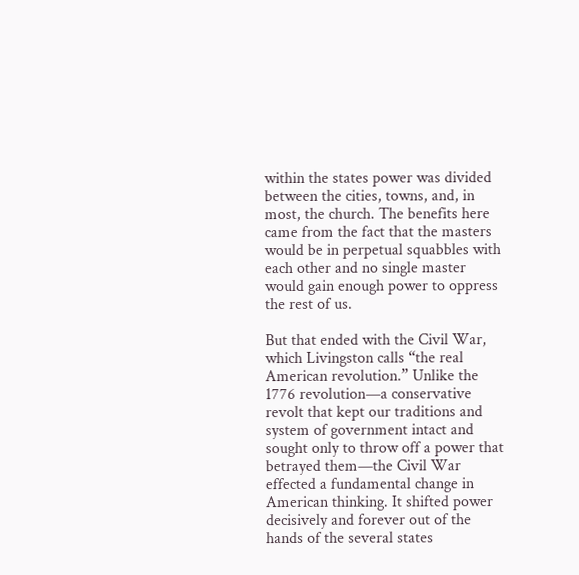within the states power was divided between the cities, towns, and, in most, the church. The benefits here came from the fact that the masters would be in perpetual squabbles with each other and no single master would gain enough power to oppress the rest of us.

But that ended with the Civil War, which Livingston calls “the real American revolution.” Unlike the 1776 revolution—a conservative revolt that kept our traditions and system of government intact and sought only to throw off a power that betrayed them—the Civil War effected a fundamental change in American thinking. It shifted power decisively and forever out of the hands of the several states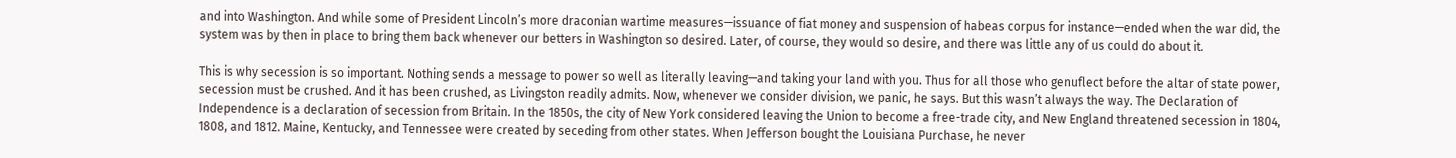and into Washington. And while some of President Lincoln’s more draconian wartime measures—issuance of fiat money and suspension of habeas corpus for instance—ended when the war did, the system was by then in place to bring them back whenever our betters in Washington so desired. Later, of course, they would so desire, and there was little any of us could do about it.

This is why secession is so important. Nothing sends a message to power so well as literally leaving—and taking your land with you. Thus for all those who genuflect before the altar of state power, secession must be crushed. And it has been crushed, as Livingston readily admits. Now, whenever we consider division, we panic, he says. But this wasn’t always the way. The Declaration of Independence is a declaration of secession from Britain. In the 1850s, the city of New York considered leaving the Union to become a free-trade city, and New England threatened secession in 1804, 1808, and 1812. Maine, Kentucky, and Tennessee were created by seceding from other states. When Jefferson bought the Louisiana Purchase, he never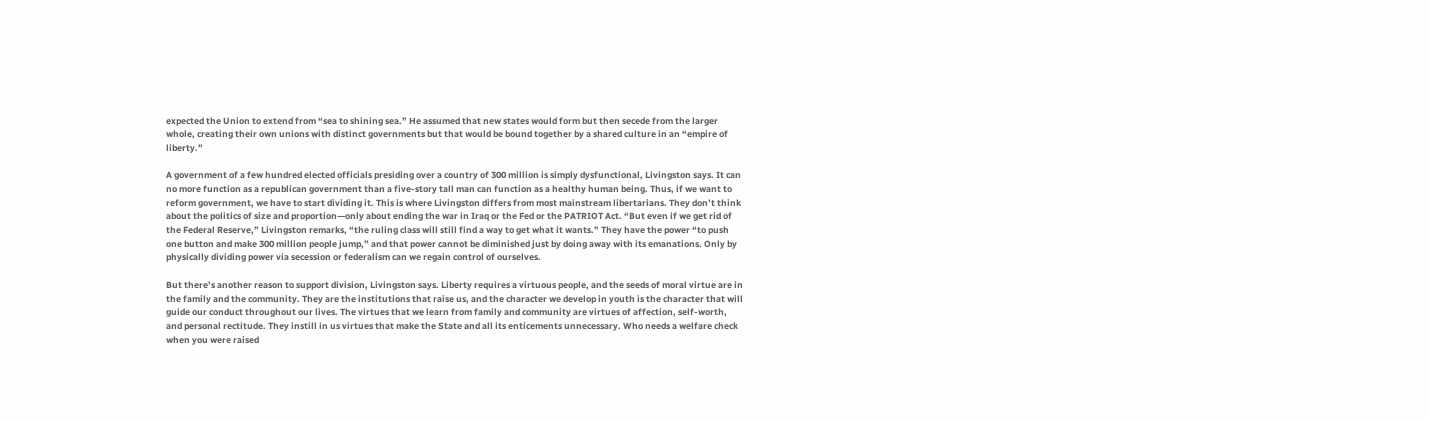expected the Union to extend from “sea to shining sea.” He assumed that new states would form but then secede from the larger whole, creating their own unions with distinct governments but that would be bound together by a shared culture in an “empire of liberty.”

A government of a few hundred elected officials presiding over a country of 300 million is simply dysfunctional, Livingston says. It can no more function as a republican government than a five-story tall man can function as a healthy human being. Thus, if we want to reform government, we have to start dividing it. This is where Livingston differs from most mainstream libertarians. They don’t think about the politics of size and proportion—only about ending the war in Iraq or the Fed or the PATRIOT Act. “But even if we get rid of the Federal Reserve,” Livingston remarks, “the ruling class will still find a way to get what it wants.” They have the power “to push one button and make 300 million people jump,” and that power cannot be diminished just by doing away with its emanations. Only by physically dividing power via secession or federalism can we regain control of ourselves.

But there’s another reason to support division, Livingston says. Liberty requires a virtuous people, and the seeds of moral virtue are in the family and the community. They are the institutions that raise us, and the character we develop in youth is the character that will guide our conduct throughout our lives. The virtues that we learn from family and community are virtues of affection, self-worth, and personal rectitude. They instill in us virtues that make the State and all its enticements unnecessary. Who needs a welfare check when you were raised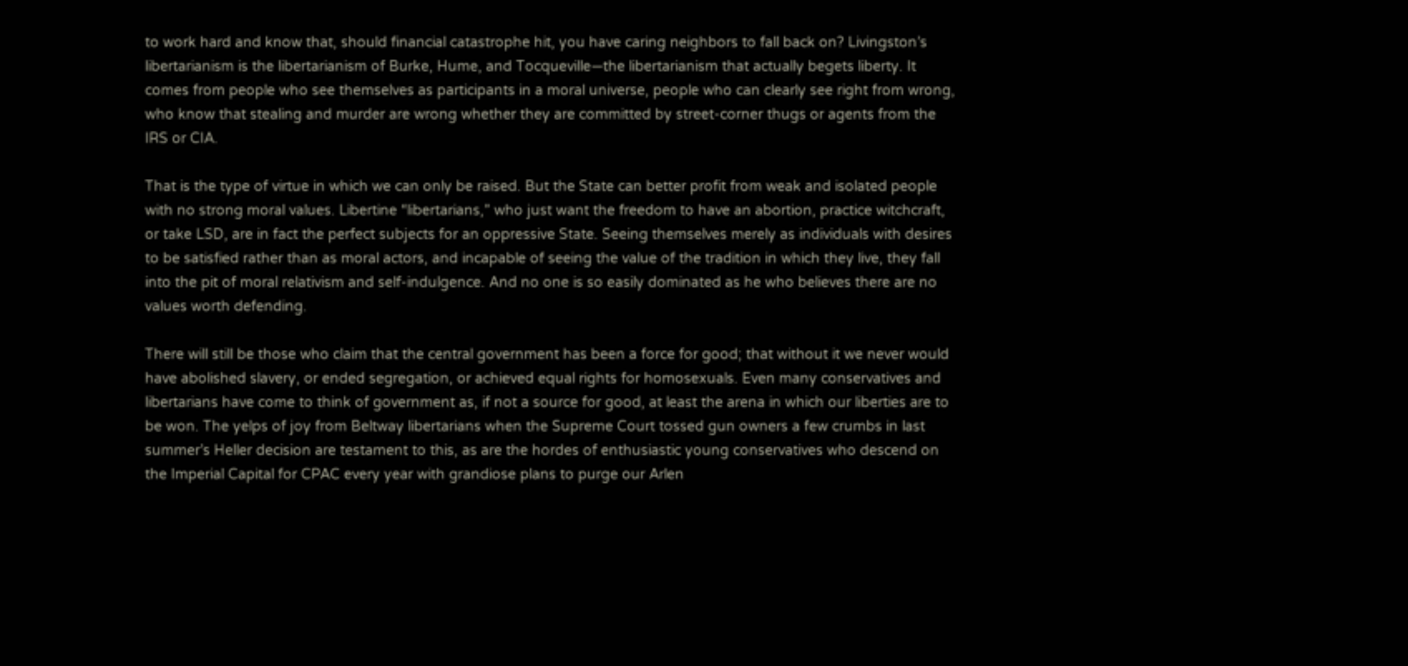to work hard and know that, should financial catastrophe hit, you have caring neighbors to fall back on? Livingston’s libertarianism is the libertarianism of Burke, Hume, and Tocqueville—the libertarianism that actually begets liberty. It comes from people who see themselves as participants in a moral universe, people who can clearly see right from wrong, who know that stealing and murder are wrong whether they are committed by street-corner thugs or agents from the IRS or CIA.

That is the type of virtue in which we can only be raised. But the State can better profit from weak and isolated people with no strong moral values. Libertine “libertarians,” who just want the freedom to have an abortion, practice witchcraft, or take LSD, are in fact the perfect subjects for an oppressive State. Seeing themselves merely as individuals with desires to be satisfied rather than as moral actors, and incapable of seeing the value of the tradition in which they live, they fall into the pit of moral relativism and self-indulgence. And no one is so easily dominated as he who believes there are no values worth defending.

There will still be those who claim that the central government has been a force for good; that without it we never would have abolished slavery, or ended segregation, or achieved equal rights for homosexuals. Even many conservatives and libertarians have come to think of government as, if not a source for good, at least the arena in which our liberties are to be won. The yelps of joy from Beltway libertarians when the Supreme Court tossed gun owners a few crumbs in last summer’s Heller decision are testament to this, as are the hordes of enthusiastic young conservatives who descend on the Imperial Capital for CPAC every year with grandiose plans to purge our Arlen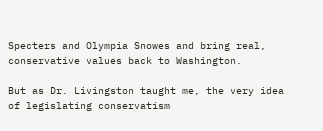Specters and Olympia Snowes and bring real, conservative values back to Washington.

But as Dr. Livingston taught me, the very idea of legislating conservatism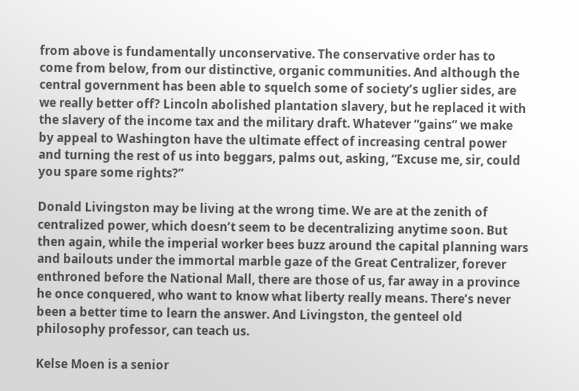from above is fundamentally unconservative. The conservative order has to come from below, from our distinctive, organic communities. And although the central government has been able to squelch some of society’s uglier sides, are we really better off? Lincoln abolished plantation slavery, but he replaced it with the slavery of the income tax and the military draft. Whatever “gains” we make by appeal to Washington have the ultimate effect of increasing central power and turning the rest of us into beggars, palms out, asking, “Excuse me, sir, could you spare some rights?”

Donald Livingston may be living at the wrong time. We are at the zenith of centralized power, which doesn’t seem to be decentralizing anytime soon. But then again, while the imperial worker bees buzz around the capital planning wars and bailouts under the immortal marble gaze of the Great Centralizer, forever enthroned before the National Mall, there are those of us, far away in a province he once conquered, who want to know what liberty really means. There’s never been a better time to learn the answer. And Livingston, the genteel old philosophy professor, can teach us.

Kelse Moen is a senior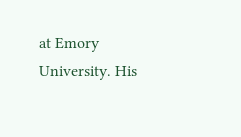at Emory University. His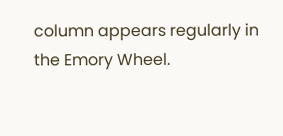column appears regularly in the Emory Wheel.